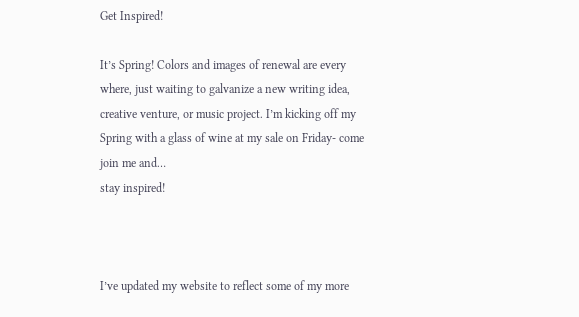Get Inspired!

It’s Spring! Colors and images of renewal are every where, just waiting to galvanize a new writing idea, creative venture, or music project. I’m kicking off my Spring with a glass of wine at my sale on Friday- come join me and…
stay inspired!



I’ve updated my website to reflect some of my more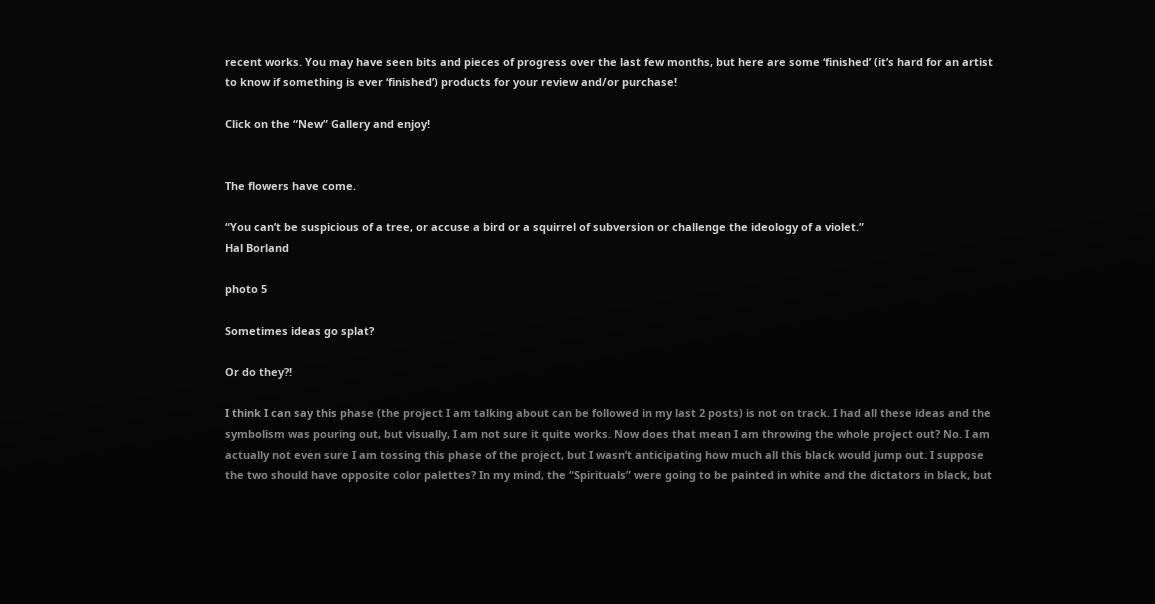recent works. You may have seen bits and pieces of progress over the last few months, but here are some ‘finished’ (it’s hard for an artist to know if something is ever ‘finished’) products for your review and/or purchase!

Click on the “New” Gallery and enjoy!


The flowers have come.

“You can’t be suspicious of a tree, or accuse a bird or a squirrel of subversion or challenge the ideology of a violet.”
Hal Borland

photo 5

Sometimes ideas go splat?

Or do they?!

I think I can say this phase (the project I am talking about can be followed in my last 2 posts) is not on track. I had all these ideas and the symbolism was pouring out, but visually, I am not sure it quite works. Now does that mean I am throwing the whole project out? No. I am actually not even sure I am tossing this phase of the project, but I wasn’t anticipating how much all this black would jump out. I suppose the two should have opposite color palettes? In my mind, the “Spirituals” were going to be painted in white and the dictators in black, but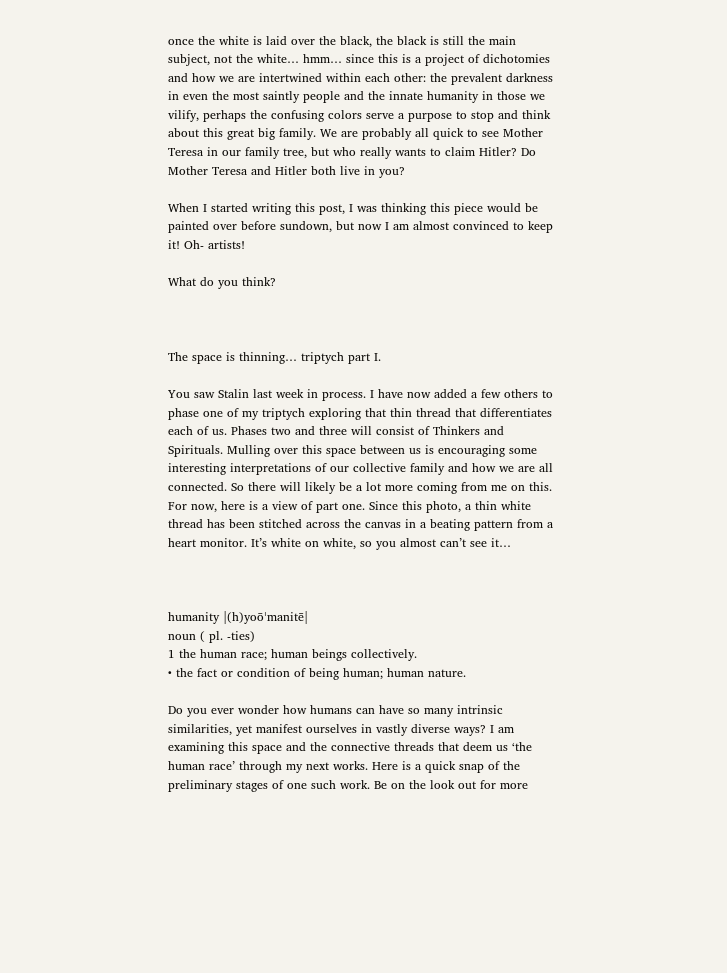once the white is laid over the black, the black is still the main subject, not the white… hmm… since this is a project of dichotomies and how we are intertwined within each other: the prevalent darkness in even the most saintly people and the innate humanity in those we vilify, perhaps the confusing colors serve a purpose to stop and think about this great big family. We are probably all quick to see Mother Teresa in our family tree, but who really wants to claim Hitler? Do Mother Teresa and Hitler both live in you?

When I started writing this post, I was thinking this piece would be painted over before sundown, but now I am almost convinced to keep it! Oh- artists!

What do you think?



The space is thinning… triptych part I.

You saw Stalin last week in process. I have now added a few others to phase one of my triptych exploring that thin thread that differentiates each of us. Phases two and three will consist of Thinkers and Spirituals. Mulling over this space between us is encouraging some interesting interpretations of our collective family and how we are all connected. So there will likely be a lot more coming from me on this. For now, here is a view of part one. Since this photo, a thin white thread has been stitched across the canvas in a beating pattern from a heart monitor. It’s white on white, so you almost can’t see it…



humanity |(h)yoōˈmanitē|
noun ( pl. -ties)
1 the human race; human beings collectively.
• the fact or condition of being human; human nature.

Do you ever wonder how humans can have so many intrinsic similarities, yet manifest ourselves in vastly diverse ways? I am examining this space and the connective threads that deem us ‘the human race’ through my next works. Here is a quick snap of the preliminary stages of one such work. Be on the look out for more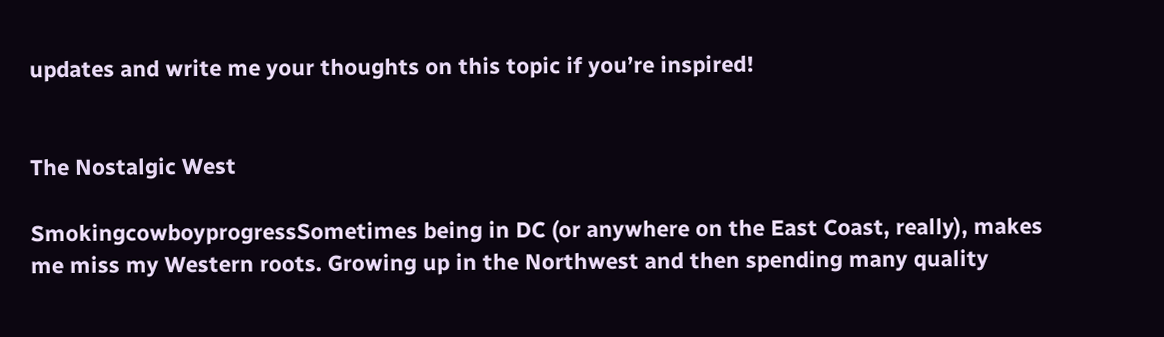updates and write me your thoughts on this topic if you’re inspired!


The Nostalgic West

SmokingcowboyprogressSometimes being in DC (or anywhere on the East Coast, really), makes me miss my Western roots. Growing up in the Northwest and then spending many quality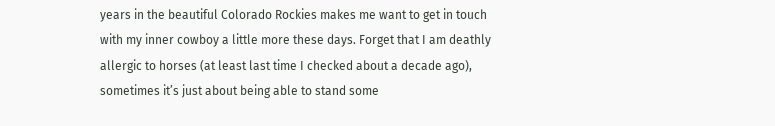years in the beautiful Colorado Rockies makes me want to get in touch with my inner cowboy a little more these days. Forget that I am deathly allergic to horses (at least last time I checked about a decade ago), sometimes it’s just about being able to stand some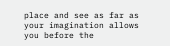place and see as far as your imagination allows you before the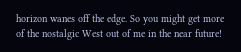horizon wanes off the edge. So you might get more of the nostalgic West out of me in the near future!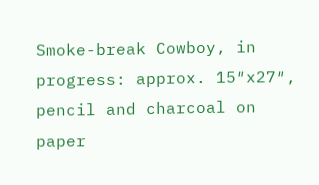Smoke-break Cowboy, in progress: approx. 15″x27″, pencil and charcoal on paper